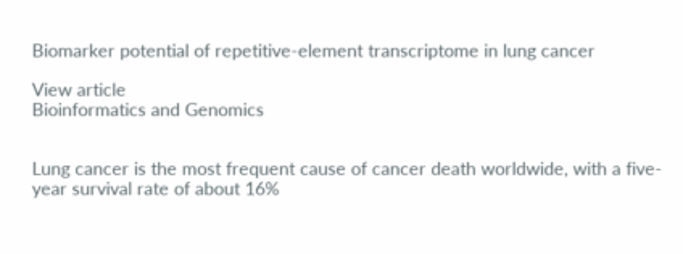Biomarker potential of repetitive-element transcriptome in lung cancer

View article
Bioinformatics and Genomics


Lung cancer is the most frequent cause of cancer death worldwide, with a five-year survival rate of about 16%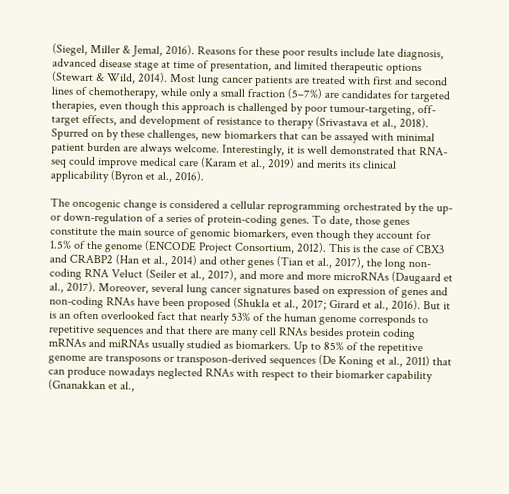(Siegel, Miller & Jemal, 2016). Reasons for these poor results include late diagnosis, advanced disease stage at time of presentation, and limited therapeutic options (Stewart & Wild, 2014). Most lung cancer patients are treated with first and second lines of chemotherapy, while only a small fraction (5–7%) are candidates for targeted therapies, even though this approach is challenged by poor tumour-targeting, off-target effects, and development of resistance to therapy (Srivastava et al., 2018). Spurred on by these challenges, new biomarkers that can be assayed with minimal patient burden are always welcome. Interestingly, it is well demonstrated that RNA-seq could improve medical care (Karam et al., 2019) and merits its clinical applicability (Byron et al., 2016).

The oncogenic change is considered a cellular reprogramming orchestrated by the up- or down-regulation of a series of protein-coding genes. To date, those genes constitute the main source of genomic biomarkers, even though they account for 1.5% of the genome (ENCODE Project Consortium, 2012). This is the case of CBX3 and CRABP2 (Han et al., 2014) and other genes (Tian et al., 2017), the long non-coding RNA Veluct (Seiler et al., 2017), and more and more microRNAs (Daugaard et al., 2017). Moreover, several lung cancer signatures based on expression of genes and non-coding RNAs have been proposed (Shukla et al., 2017; Girard et al., 2016). But it is an often overlooked fact that nearly 53% of the human genome corresponds to repetitive sequences and that there are many cell RNAs besides protein coding mRNAs and miRNAs usually studied as biomarkers. Up to 85% of the repetitive genome are transposons or transposon-derived sequences (De Koning et al., 2011) that can produce nowadays neglected RNAs with respect to their biomarker capability (Gnanakkan et al.,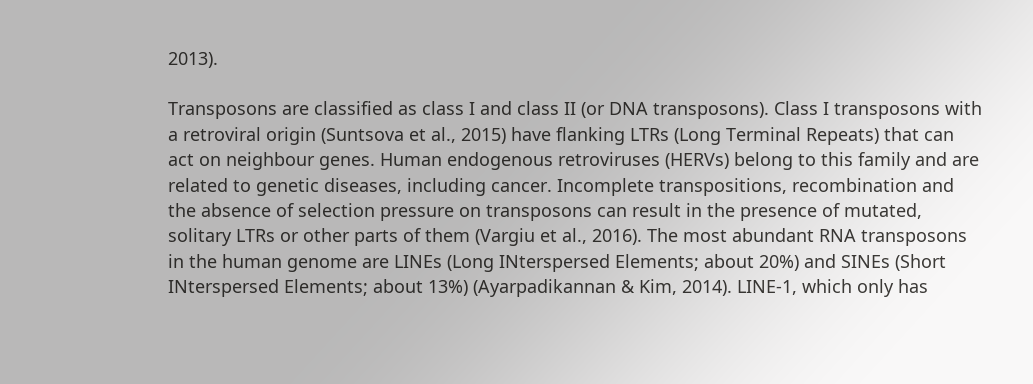2013).

Transposons are classified as class I and class II (or DNA transposons). Class I transposons with a retroviral origin (Suntsova et al., 2015) have flanking LTRs (Long Terminal Repeats) that can act on neighbour genes. Human endogenous retroviruses (HERVs) belong to this family and are related to genetic diseases, including cancer. Incomplete transpositions, recombination and the absence of selection pressure on transposons can result in the presence of mutated, solitary LTRs or other parts of them (Vargiu et al., 2016). The most abundant RNA transposons in the human genome are LINEs (Long INterspersed Elements; about 20%) and SINEs (Short INterspersed Elements; about 13%) (Ayarpadikannan & Kim, 2014). LINE-1, which only has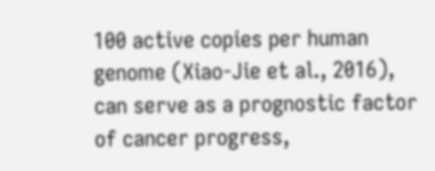100 active copies per human genome (Xiao-Jie et al., 2016), can serve as a prognostic factor of cancer progress,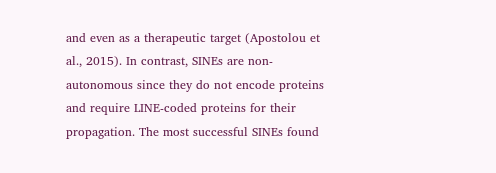and even as a therapeutic target (Apostolou et al., 2015). In contrast, SINEs are non-autonomous since they do not encode proteins and require LINE-coded proteins for their propagation. The most successful SINEs found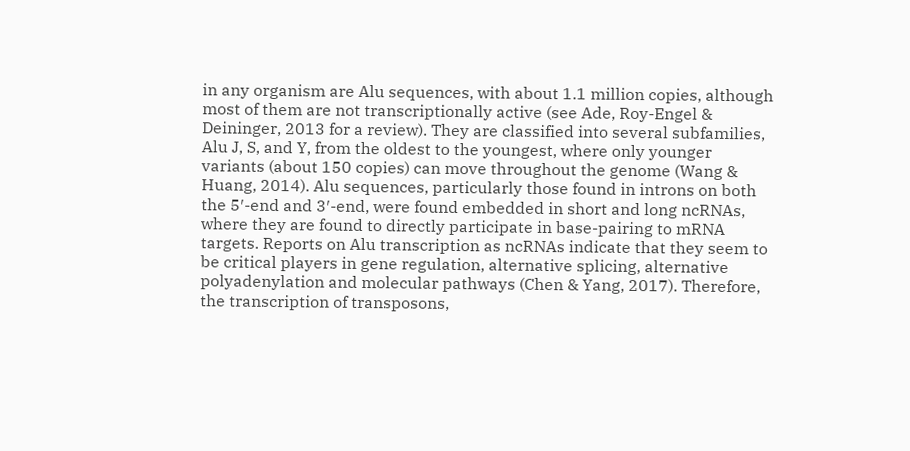in any organism are Alu sequences, with about 1.1 million copies, although most of them are not transcriptionally active (see Ade, Roy-Engel & Deininger, 2013 for a review). They are classified into several subfamilies, Alu J, S, and Y, from the oldest to the youngest, where only younger variants (about 150 copies) can move throughout the genome (Wang & Huang, 2014). Alu sequences, particularly those found in introns on both the 5′-end and 3′-end, were found embedded in short and long ncRNAs, where they are found to directly participate in base-pairing to mRNA targets. Reports on Alu transcription as ncRNAs indicate that they seem to be critical players in gene regulation, alternative splicing, alternative polyadenylation and molecular pathways (Chen & Yang, 2017). Therefore, the transcription of transposons,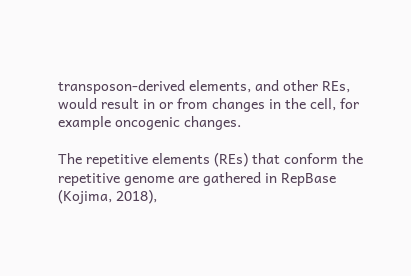transposon-derived elements, and other REs, would result in or from changes in the cell, for example oncogenic changes.

The repetitive elements (REs) that conform the repetitive genome are gathered in RepBase (Kojima, 2018),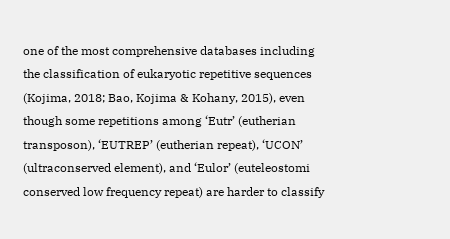one of the most comprehensive databases including the classification of eukaryotic repetitive sequences (Kojima, 2018; Bao, Kojima & Kohany, 2015), even though some repetitions among ‘Eutr’ (eutherian transposon), ‘EUTREP’ (eutherian repeat), ‘UCON’ (ultraconserved element), and ‘Eulor’ (euteleostomi conserved low frequency repeat) are harder to classify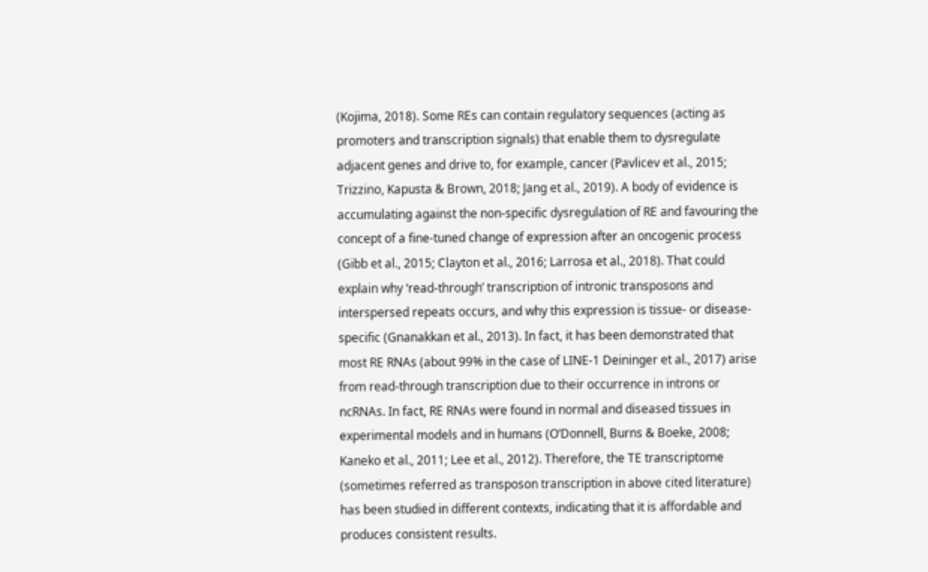(Kojima, 2018). Some REs can contain regulatory sequences (acting as promoters and transcription signals) that enable them to dysregulate adjacent genes and drive to, for example, cancer (Pavlicev et al., 2015; Trizzino, Kapusta & Brown, 2018; Jang et al., 2019). A body of evidence is accumulating against the non-specific dysregulation of RE and favouring the concept of a fine-tuned change of expression after an oncogenic process (Gibb et al., 2015; Clayton et al., 2016; Larrosa et al., 2018). That could explain why ‘read-through’ transcription of intronic transposons and interspersed repeats occurs, and why this expression is tissue- or disease-specific (Gnanakkan et al., 2013). In fact, it has been demonstrated that most RE RNAs (about 99% in the case of LINE-1 Deininger et al., 2017) arise from read-through transcription due to their occurrence in introns or ncRNAs. In fact, RE RNAs were found in normal and diseased tissues in experimental models and in humans (O’Donnell, Burns & Boeke, 2008; Kaneko et al., 2011; Lee et al., 2012). Therefore, the TE transcriptome (sometimes referred as transposon transcription in above cited literature) has been studied in different contexts, indicating that it is affordable and produces consistent results.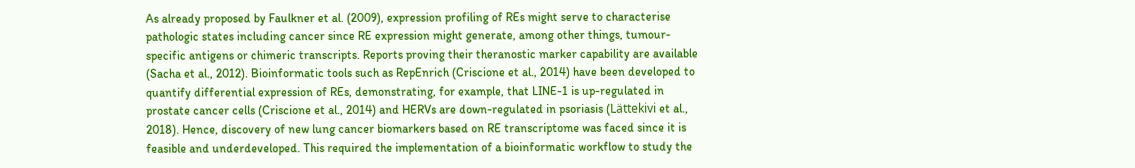As already proposed by Faulkner et al. (2009), expression profiling of REs might serve to characterise pathologic states including cancer since RE expression might generate, among other things, tumour-specific antigens or chimeric transcripts. Reports proving their theranostic marker capability are available (Sacha et al., 2012). Bioinformatic tools such as RepEnrich (Criscione et al., 2014) have been developed to quantify differential expression of REs, demonstrating, for example, that LINE-1 is up-regulated in prostate cancer cells (Criscione et al., 2014) and HERVs are down-regulated in psoriasis (Lättekivi et al., 2018). Hence, discovery of new lung cancer biomarkers based on RE transcriptome was faced since it is feasible and underdeveloped. This required the implementation of a bioinformatic workflow to study the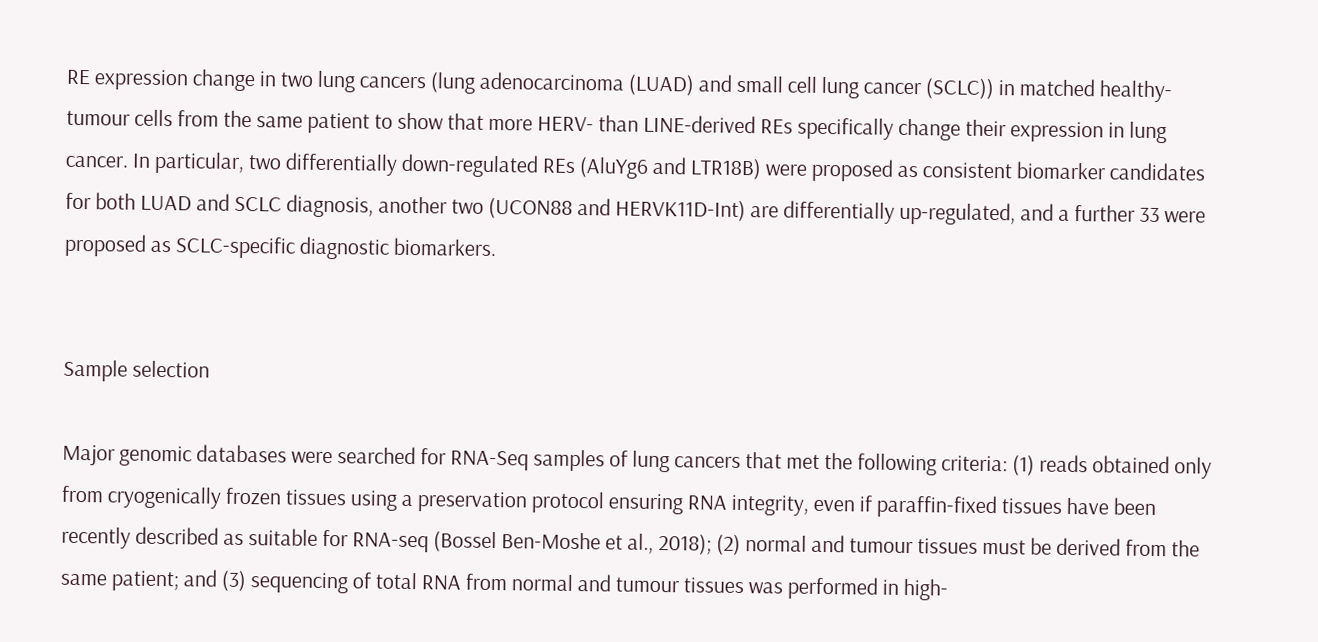RE expression change in two lung cancers (lung adenocarcinoma (LUAD) and small cell lung cancer (SCLC)) in matched healthy-tumour cells from the same patient to show that more HERV- than LINE-derived REs specifically change their expression in lung cancer. In particular, two differentially down-regulated REs (AluYg6 and LTR18B) were proposed as consistent biomarker candidates for both LUAD and SCLC diagnosis, another two (UCON88 and HERVK11D-Int) are differentially up-regulated, and a further 33 were proposed as SCLC-specific diagnostic biomarkers.


Sample selection

Major genomic databases were searched for RNA-Seq samples of lung cancers that met the following criteria: (1) reads obtained only from cryogenically frozen tissues using a preservation protocol ensuring RNA integrity, even if paraffin-fixed tissues have been recently described as suitable for RNA-seq (Bossel Ben-Moshe et al., 2018); (2) normal and tumour tissues must be derived from the same patient; and (3) sequencing of total RNA from normal and tumour tissues was performed in high-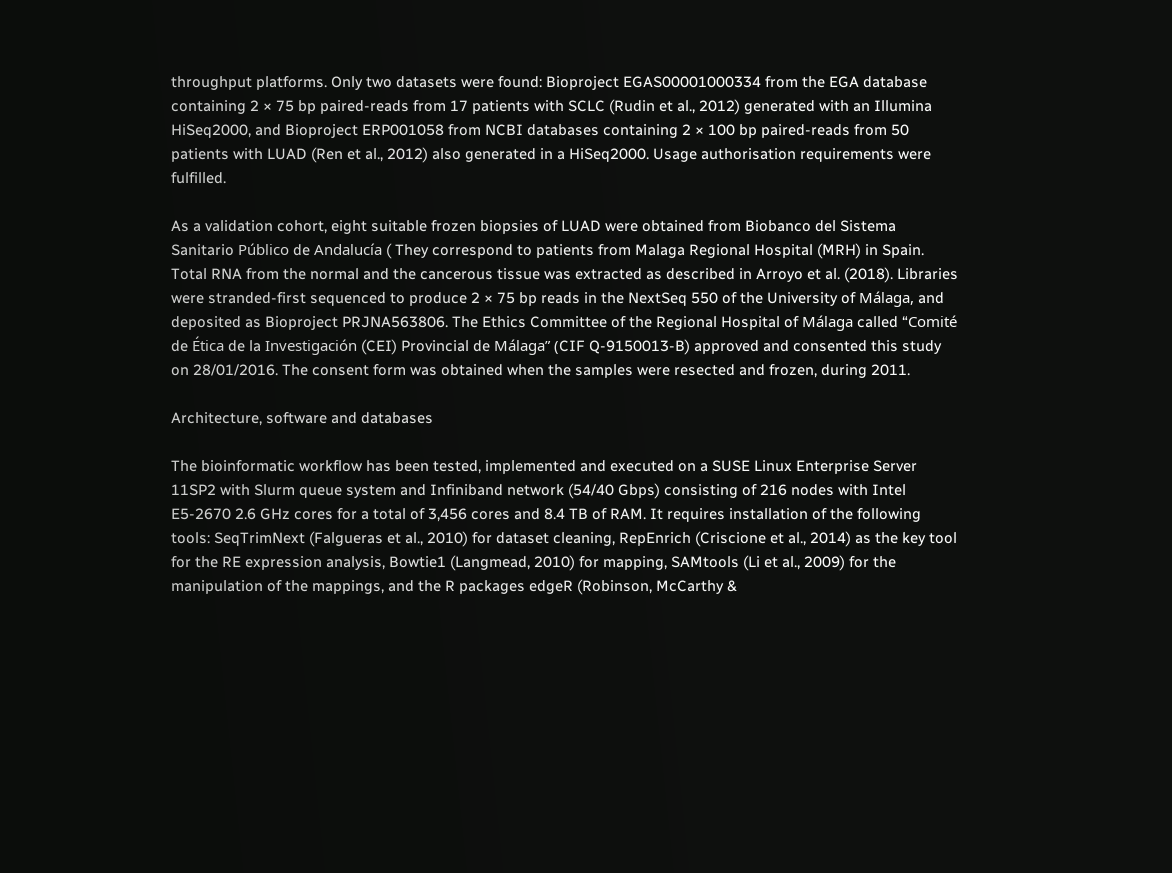throughput platforms. Only two datasets were found: Bioproject EGAS00001000334 from the EGA database containing 2 × 75 bp paired-reads from 17 patients with SCLC (Rudin et al., 2012) generated with an Illumina HiSeq2000, and Bioproject ERP001058 from NCBI databases containing 2 × 100 bp paired-reads from 50 patients with LUAD (Ren et al., 2012) also generated in a HiSeq2000. Usage authorisation requirements were fulfilled.

As a validation cohort, eight suitable frozen biopsies of LUAD were obtained from Biobanco del Sistema Sanitario Público de Andalucía ( They correspond to patients from Malaga Regional Hospital (MRH) in Spain. Total RNA from the normal and the cancerous tissue was extracted as described in Arroyo et al. (2018). Libraries were stranded-first sequenced to produce 2 × 75 bp reads in the NextSeq 550 of the University of Málaga, and deposited as Bioproject PRJNA563806. The Ethics Committee of the Regional Hospital of Málaga called “Comité de Ética de la Investigación (CEI) Provincial de Málaga” (CIF Q-9150013-B) approved and consented this study on 28/01/2016. The consent form was obtained when the samples were resected and frozen, during 2011.

Architecture, software and databases

The bioinformatic workflow has been tested, implemented and executed on a SUSE Linux Enterprise Server 11SP2 with Slurm queue system and Infiniband network (54/40 Gbps) consisting of 216 nodes with Intel E5-2670 2.6 GHz cores for a total of 3,456 cores and 8.4 TB of RAM. It requires installation of the following tools: SeqTrimNext (Falgueras et al., 2010) for dataset cleaning, RepEnrich (Criscione et al., 2014) as the key tool for the RE expression analysis, Bowtie1 (Langmead, 2010) for mapping, SAMtools (Li et al., 2009) for the manipulation of the mappings, and the R packages edgeR (Robinson, McCarthy &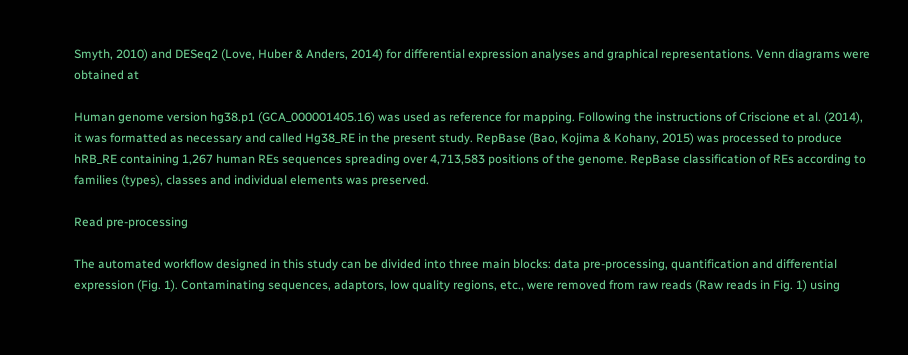Smyth, 2010) and DESeq2 (Love, Huber & Anders, 2014) for differential expression analyses and graphical representations. Venn diagrams were obtained at

Human genome version hg38.p1 (GCA_000001405.16) was used as reference for mapping. Following the instructions of Criscione et al. (2014), it was formatted as necessary and called Hg38_RE in the present study. RepBase (Bao, Kojima & Kohany, 2015) was processed to produce hRB_RE containing 1,267 human REs sequences spreading over 4,713,583 positions of the genome. RepBase classification of REs according to families (types), classes and individual elements was preserved.

Read pre-processing

The automated workflow designed in this study can be divided into three main blocks: data pre-processing, quantification and differential expression (Fig. 1). Contaminating sequences, adaptors, low quality regions, etc., were removed from raw reads (Raw reads in Fig. 1) using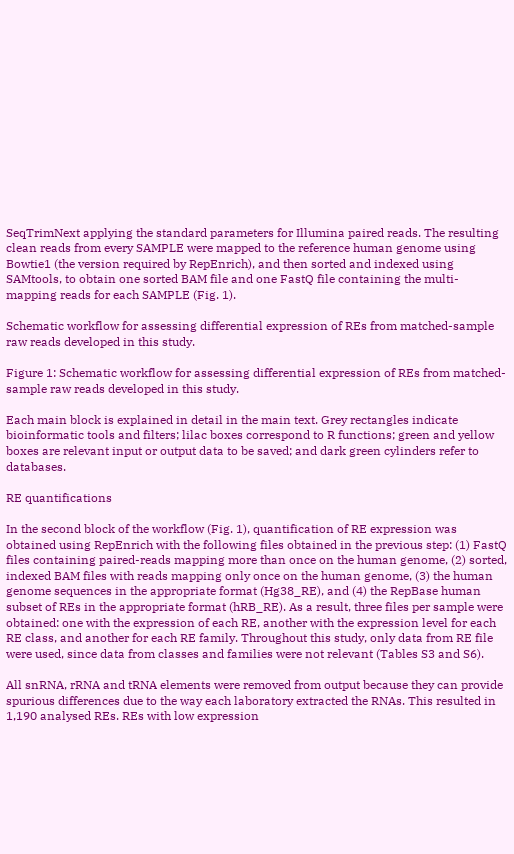SeqTrimNext applying the standard parameters for Illumina paired reads. The resulting clean reads from every SAMPLE were mapped to the reference human genome using Bowtie1 (the version required by RepEnrich), and then sorted and indexed using SAMtools, to obtain one sorted BAM file and one FastQ file containing the multi-mapping reads for each SAMPLE (Fig. 1).

Schematic workflow for assessing differential expression of REs from matched-sample raw reads developed in this study.

Figure 1: Schematic workflow for assessing differential expression of REs from matched-sample raw reads developed in this study.

Each main block is explained in detail in the main text. Grey rectangles indicate bioinformatic tools and filters; lilac boxes correspond to R functions; green and yellow boxes are relevant input or output data to be saved; and dark green cylinders refer to databases.

RE quantifications

In the second block of the workflow (Fig. 1), quantification of RE expression was obtained using RepEnrich with the following files obtained in the previous step: (1) FastQ files containing paired-reads mapping more than once on the human genome, (2) sorted, indexed BAM files with reads mapping only once on the human genome, (3) the human genome sequences in the appropriate format (Hg38_RE), and (4) the RepBase human subset of REs in the appropriate format (hRB_RE). As a result, three files per sample were obtained: one with the expression of each RE, another with the expression level for each RE class, and another for each RE family. Throughout this study, only data from RE file were used, since data from classes and families were not relevant (Tables S3 and S6).

All snRNA, rRNA and tRNA elements were removed from output because they can provide spurious differences due to the way each laboratory extracted the RNAs. This resulted in 1,190 analysed REs. REs with low expression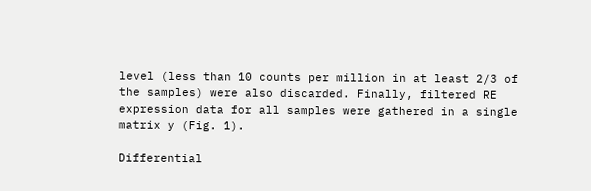level (less than 10 counts per million in at least 2/3 of the samples) were also discarded. Finally, filtered RE expression data for all samples were gathered in a single matrix y (Fig. 1).

Differential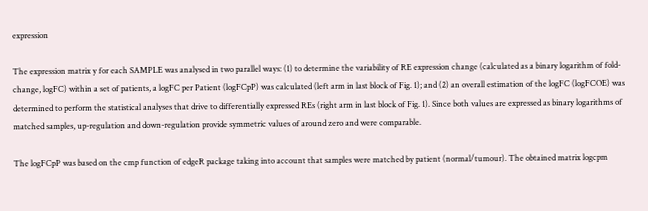expression

The expression matrix y for each SAMPLE was analysed in two parallel ways: (1) to determine the variability of RE expression change (calculated as a binary logarithm of fold-change, logFC) within a set of patients, a logFC per Patient (logFCpP) was calculated (left arm in last block of Fig. 1); and (2) an overall estimation of the logFC (logFCOE) was determined to perform the statistical analyses that drive to differentially expressed REs (right arm in last block of Fig. 1). Since both values are expressed as binary logarithms of matched samples, up-regulation and down-regulation provide symmetric values of around zero and were comparable.

The logFCpP was based on the cmp function of edgeR package taking into account that samples were matched by patient (normal/tumour). The obtained matrix logcpm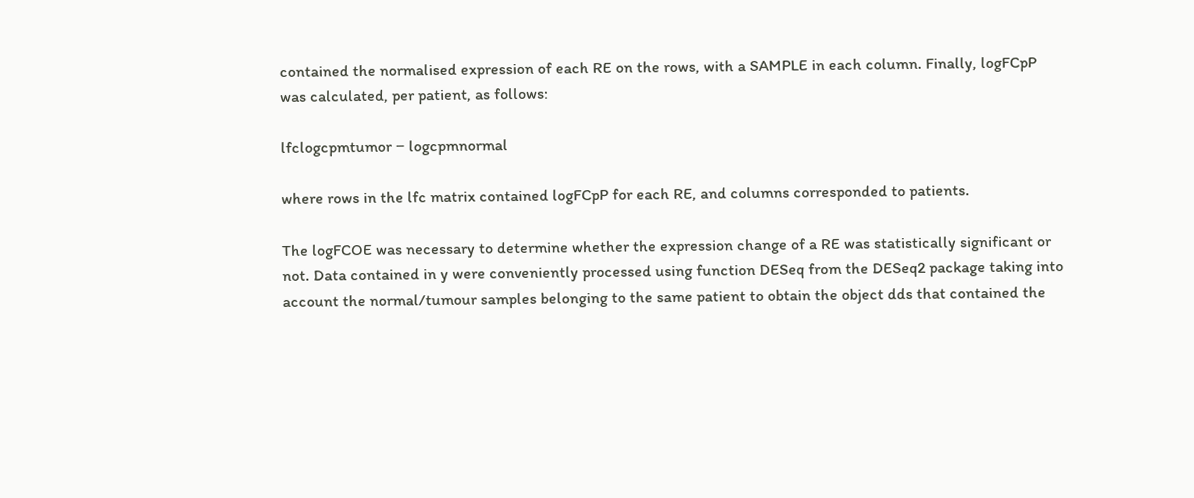contained the normalised expression of each RE on the rows, with a SAMPLE in each column. Finally, logFCpP was calculated, per patient, as follows:

lfclogcpmtumor − logcpmnormal

where rows in the lfc matrix contained logFCpP for each RE, and columns corresponded to patients.

The logFCOE was necessary to determine whether the expression change of a RE was statistically significant or not. Data contained in y were conveniently processed using function DESeq from the DESeq2 package taking into account the normal/tumour samples belonging to the same patient to obtain the object dds that contained the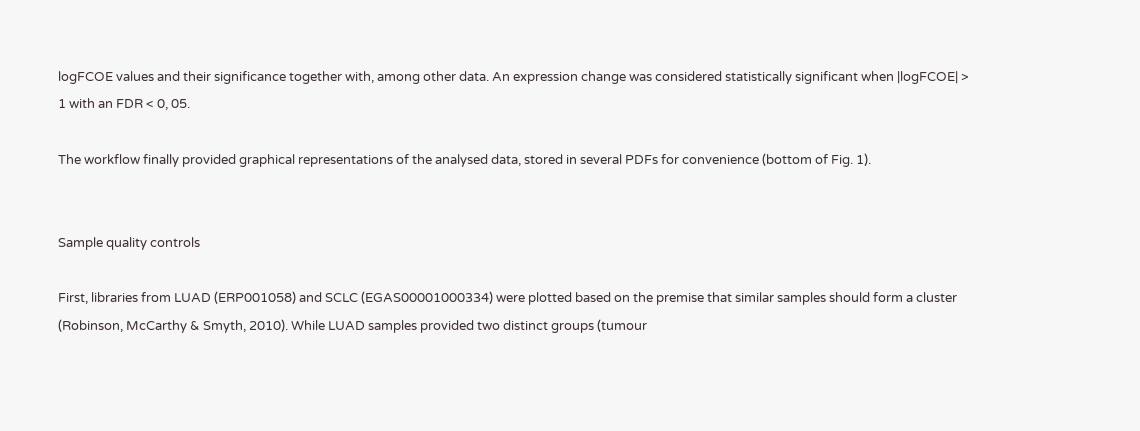logFCOE values and their significance together with, among other data. An expression change was considered statistically significant when |logFCOE| > 1 with an FDR < 0, 05.

The workflow finally provided graphical representations of the analysed data, stored in several PDFs for convenience (bottom of Fig. 1).


Sample quality controls

First, libraries from LUAD (ERP001058) and SCLC (EGAS00001000334) were plotted based on the premise that similar samples should form a cluster (Robinson, McCarthy & Smyth, 2010). While LUAD samples provided two distinct groups (tumour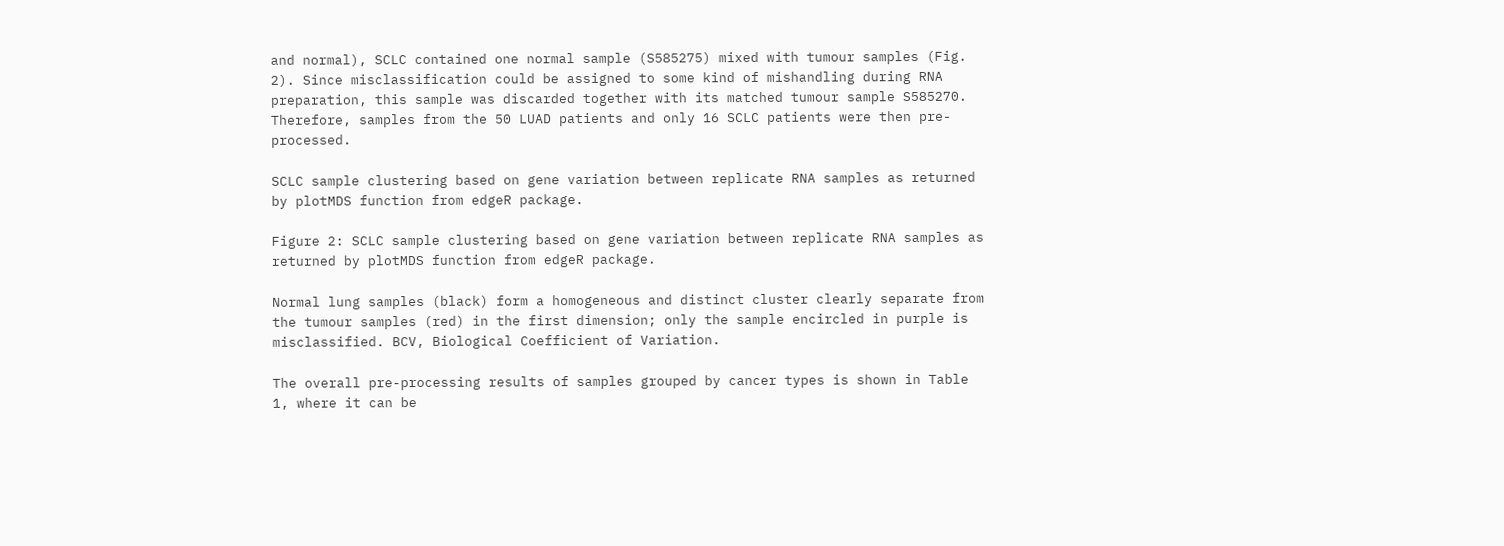and normal), SCLC contained one normal sample (S585275) mixed with tumour samples (Fig. 2). Since misclassification could be assigned to some kind of mishandling during RNA preparation, this sample was discarded together with its matched tumour sample S585270. Therefore, samples from the 50 LUAD patients and only 16 SCLC patients were then pre-processed.

SCLC sample clustering based on gene variation between replicate RNA samples as returned by plotMDS function from edgeR package.

Figure 2: SCLC sample clustering based on gene variation between replicate RNA samples as returned by plotMDS function from edgeR package.

Normal lung samples (black) form a homogeneous and distinct cluster clearly separate from the tumour samples (red) in the first dimension; only the sample encircled in purple is misclassified. BCV, Biological Coefficient of Variation.

The overall pre-processing results of samples grouped by cancer types is shown in Table 1, where it can be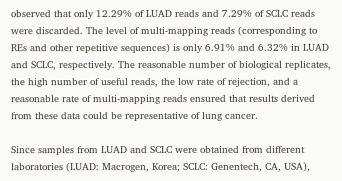observed that only 12.29% of LUAD reads and 7.29% of SCLC reads were discarded. The level of multi-mapping reads (corresponding to REs and other repetitive sequences) is only 6.91% and 6.32% in LUAD and SCLC, respectively. The reasonable number of biological replicates, the high number of useful reads, the low rate of rejection, and a reasonable rate of multi-mapping reads ensured that results derived from these data could be representative of lung cancer.

Since samples from LUAD and SCLC were obtained from different laboratories (LUAD: Macrogen, Korea; SCLC: Genentech, CA, USA),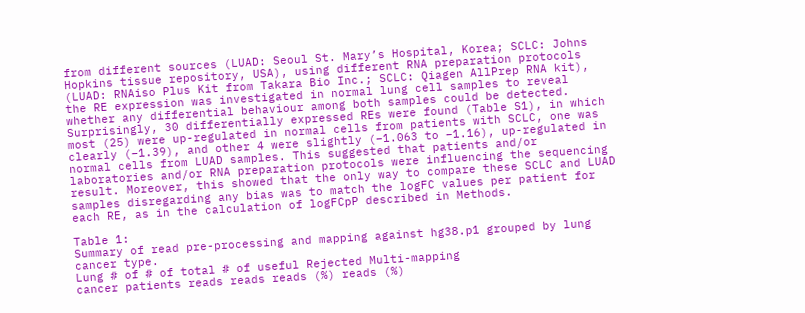from different sources (LUAD: Seoul St. Mary’s Hospital, Korea; SCLC: Johns Hopkins tissue repository, USA), using different RNA preparation protocols (LUAD: RNAiso Plus Kit from Takara Bio Inc.; SCLC: Qiagen AllPrep RNA kit), the RE expression was investigated in normal lung cell samples to reveal whether any differential behaviour among both samples could be detected. Surprisingly, 30 differentially expressed REs were found (Table S1), in which most (25) were up-regulated in normal cells from patients with SCLC, one was clearly (−1.39), and other 4 were slightly (−1.063 to −1.16), up-regulated in normal cells from LUAD samples. This suggested that patients and/or laboratories and/or RNA preparation protocols were influencing the sequencing result. Moreover, this showed that the only way to compare these SCLC and LUAD samples disregarding any bias was to match the logFC values per patient for each RE, as in the calculation of logFCpP described in Methods.

Table 1:
Summary of read pre-processing and mapping against hg38.p1 grouped by lung cancer type.
Lung # of # of total # of useful Rejected Multi-mapping
cancer patients reads reads reads (%) reads (%)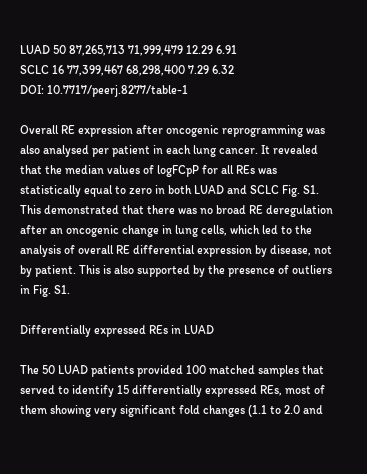LUAD 50 87,265,713 71,999,479 12.29 6.91
SCLC 16 77,399,467 68,298,400 7.29 6.32
DOI: 10.7717/peerj.8277/table-1

Overall RE expression after oncogenic reprogramming was also analysed per patient in each lung cancer. It revealed that the median values of logFCpP for all REs was statistically equal to zero in both LUAD and SCLC Fig. S1. This demonstrated that there was no broad RE deregulation after an oncogenic change in lung cells, which led to the analysis of overall RE differential expression by disease, not by patient. This is also supported by the presence of outliers in Fig. S1.

Differentially expressed REs in LUAD

The 50 LUAD patients provided 100 matched samples that served to identify 15 differentially expressed REs, most of them showing very significant fold changes (1.1 to 2.0 and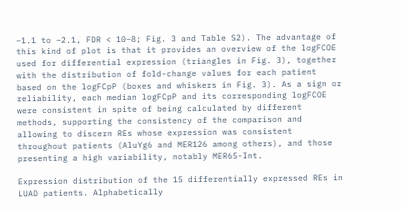−1.1 to −2.1, FDR < 10−8; Fig. 3 and Table S2). The advantage of this kind of plot is that it provides an overview of the logFCOE used for differential expression (triangles in Fig. 3), together with the distribution of fold-change values for each patient based on the logFCpP (boxes and whiskers in Fig. 3). As a sign or reliability, each median logFCpP and its corresponding logFCOE were consistent in spite of being calculated by different methods, supporting the consistency of the comparison and allowing to discern REs whose expression was consistent throughout patients (AluYg6 and MER126 among others), and those presenting a high variability, notably MER65-Int.

Expression distribution of the 15 differentially expressed REs in LUAD patients. Alphabetically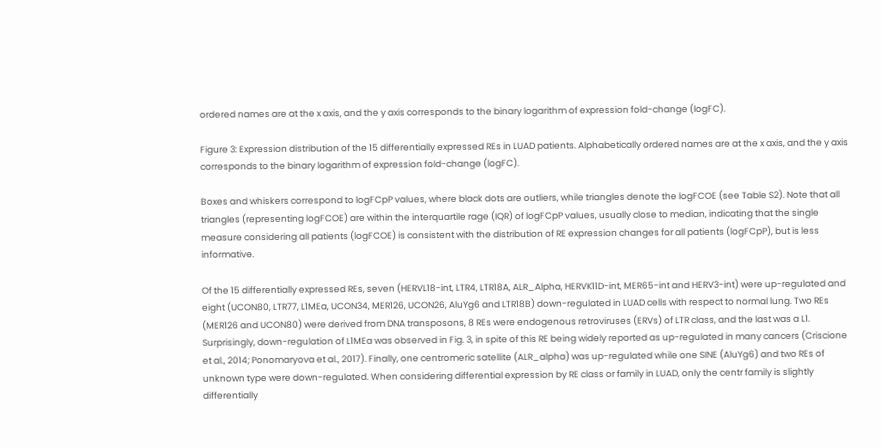ordered names are at the x axis, and the y axis corresponds to the binary logarithm of expression fold-change (logFC).

Figure 3: Expression distribution of the 15 differentially expressed REs in LUAD patients. Alphabetically ordered names are at the x axis, and the y axis corresponds to the binary logarithm of expression fold-change (logFC).

Boxes and whiskers correspond to logFCpP values, where black dots are outliers, while triangles denote the logFCOE (see Table S2). Note that all triangles (representing logFCOE) are within the interquartile rage (IQR) of logFCpP values, usually close to median, indicating that the single measure considering all patients (logFCOE) is consistent with the distribution of RE expression changes for all patients (logFCpP), but is less informative.

Of the 15 differentially expressed REs, seven (HERVL18-int, LTR4, LTR18A, ALR_Alpha, HERVK11D-int, MER65-int and HERV3-int) were up-regulated and eight (UCON80, LTR77, L1MEa, UCON34, MER126, UCON26, AluYg6 and LTR18B) down-regulated in LUAD cells with respect to normal lung. Two REs (MER126 and UCON80) were derived from DNA transposons, 8 REs were endogenous retroviruses (ERVs) of LTR class, and the last was a L1. Surprisingly, down-regulation of L1MEa was observed in Fig. 3, in spite of this RE being widely reported as up-regulated in many cancers (Criscione et al., 2014; Ponomaryova et al., 2017). Finally, one centromeric satellite (ALR_alpha) was up-regulated while one SINE (AluYg6) and two REs of unknown type were down-regulated. When considering differential expression by RE class or family in LUAD, only the centr family is slightly differentially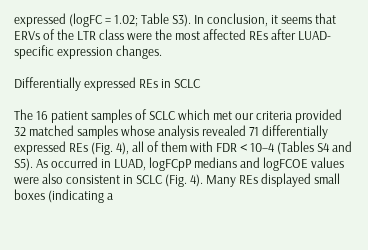expressed (logFC = 1.02; Table S3). In conclusion, it seems that ERVs of the LTR class were the most affected REs after LUAD-specific expression changes.

Differentially expressed REs in SCLC

The 16 patient samples of SCLC which met our criteria provided 32 matched samples whose analysis revealed 71 differentially expressed REs (Fig. 4), all of them with FDR < 10−4 (Tables S4 and S5). As occurred in LUAD, logFCpP medians and logFCOE values were also consistent in SCLC (Fig. 4). Many REs displayed small boxes (indicating a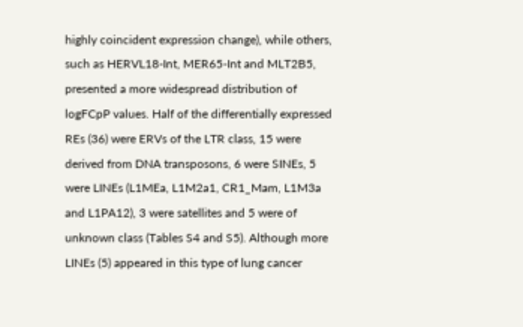highly coincident expression change), while others, such as HERVL18-Int, MER65-Int and MLT2B5, presented a more widespread distribution of logFCpP values. Half of the differentially expressed REs (36) were ERVs of the LTR class, 15 were derived from DNA transposons, 6 were SINEs, 5 were LINEs (L1MEa, L1M2a1, CR1_Mam, L1M3a and L1PA12), 3 were satellites and 5 were of unknown class (Tables S4 and S5). Although more LINEs (5) appeared in this type of lung cancer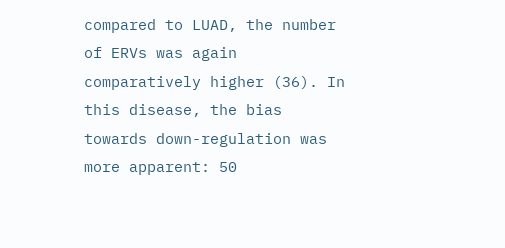compared to LUAD, the number of ERVs was again comparatively higher (36). In this disease, the bias towards down-regulation was more apparent: 50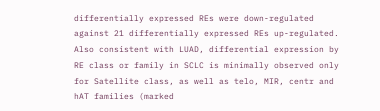differentially expressed REs were down-regulated against 21 differentially expressed REs up-regulated. Also consistent with LUAD, differential expression by RE class or family in SCLC is minimally observed only for Satellite class, as well as telo, MIR, centr and hAT families (marked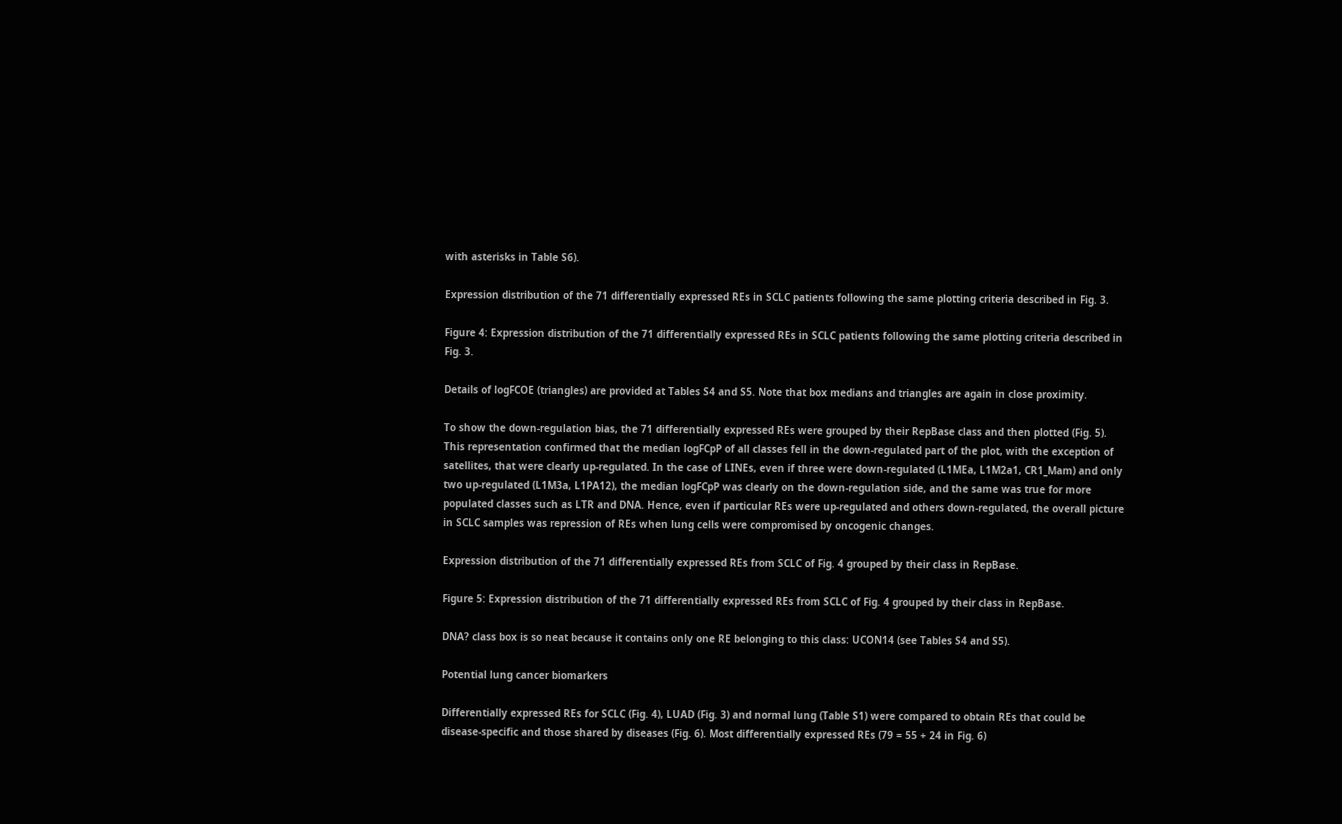with asterisks in Table S6).

Expression distribution of the 71 differentially expressed REs in SCLC patients following the same plotting criteria described in Fig. 3.

Figure 4: Expression distribution of the 71 differentially expressed REs in SCLC patients following the same plotting criteria described in Fig. 3.

Details of logFCOE (triangles) are provided at Tables S4 and S5. Note that box medians and triangles are again in close proximity.

To show the down-regulation bias, the 71 differentially expressed REs were grouped by their RepBase class and then plotted (Fig. 5). This representation confirmed that the median logFCpP of all classes fell in the down-regulated part of the plot, with the exception of satellites, that were clearly up-regulated. In the case of LINEs, even if three were down-regulated (L1MEa, L1M2a1, CR1_Mam) and only two up-regulated (L1M3a, L1PA12), the median logFCpP was clearly on the down-regulation side, and the same was true for more populated classes such as LTR and DNA. Hence, even if particular REs were up-regulated and others down-regulated, the overall picture in SCLC samples was repression of REs when lung cells were compromised by oncogenic changes.

Expression distribution of the 71 differentially expressed REs from SCLC of Fig. 4 grouped by their class in RepBase.

Figure 5: Expression distribution of the 71 differentially expressed REs from SCLC of Fig. 4 grouped by their class in RepBase.

DNA? class box is so neat because it contains only one RE belonging to this class: UCON14 (see Tables S4 and S5).

Potential lung cancer biomarkers

Differentially expressed REs for SCLC (Fig. 4), LUAD (Fig. 3) and normal lung (Table S1) were compared to obtain REs that could be disease-specific and those shared by diseases (Fig. 6). Most differentially expressed REs (79 = 55 + 24 in Fig. 6)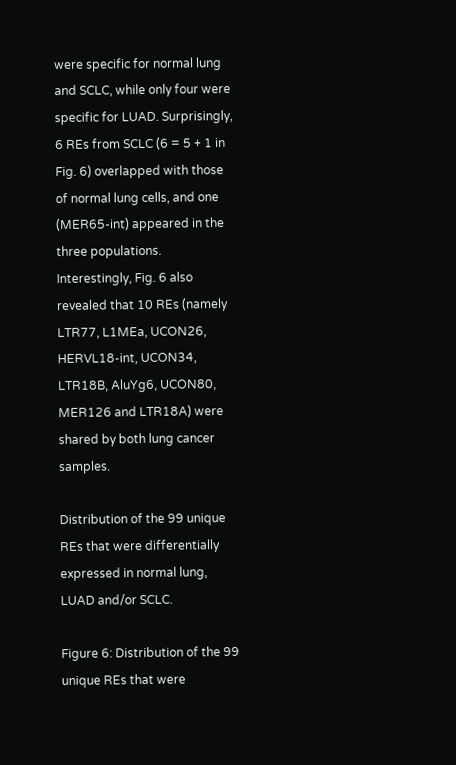were specific for normal lung and SCLC, while only four were specific for LUAD. Surprisingly, 6 REs from SCLC (6 = 5 + 1 in Fig. 6) overlapped with those of normal lung cells, and one (MER65-int) appeared in the three populations. Interestingly, Fig. 6 also revealed that 10 REs (namely LTR77, L1MEa, UCON26, HERVL18-int, UCON34, LTR18B, AluYg6, UCON80, MER126 and LTR18A) were shared by both lung cancer samples.

Distribution of the 99 unique REs that were differentially expressed in normal lung, LUAD and/or SCLC.

Figure 6: Distribution of the 99 unique REs that were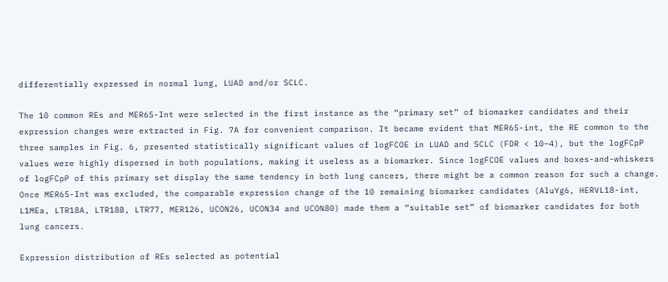differentially expressed in normal lung, LUAD and/or SCLC.

The 10 common REs and MER65-Int were selected in the first instance as the “primary set” of biomarker candidates and their expression changes were extracted in Fig. 7A for convenient comparison. It became evident that MER65-int, the RE common to the three samples in Fig. 6, presented statistically significant values of logFCOE in LUAD and SCLC (FDR < 10−4), but the logFCpP values were highly dispersed in both populations, making it useless as a biomarker. Since logFCOE values and boxes-and-whiskers of logFCpP of this primary set display the same tendency in both lung cancers, there might be a common reason for such a change. Once MER65-Int was excluded, the comparable expression change of the 10 remaining biomarker candidates (AluYg6, HERVL18-int, L1MEa, LTR18A, LTR18B, LTR77, MER126, UCON26, UCON34 and UCON80) made them a “suitable set” of biomarker candidates for both lung cancers.

Expression distribution of REs selected as potential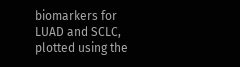biomarkers for LUAD and SCLC, plotted using the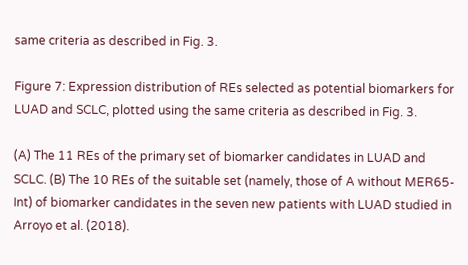same criteria as described in Fig. 3.

Figure 7: Expression distribution of REs selected as potential biomarkers for LUAD and SCLC, plotted using the same criteria as described in Fig. 3.

(A) The 11 REs of the primary set of biomarker candidates in LUAD and SCLC. (B) The 10 REs of the suitable set (namely, those of A without MER65-Int) of biomarker candidates in the seven new patients with LUAD studied in Arroyo et al. (2018).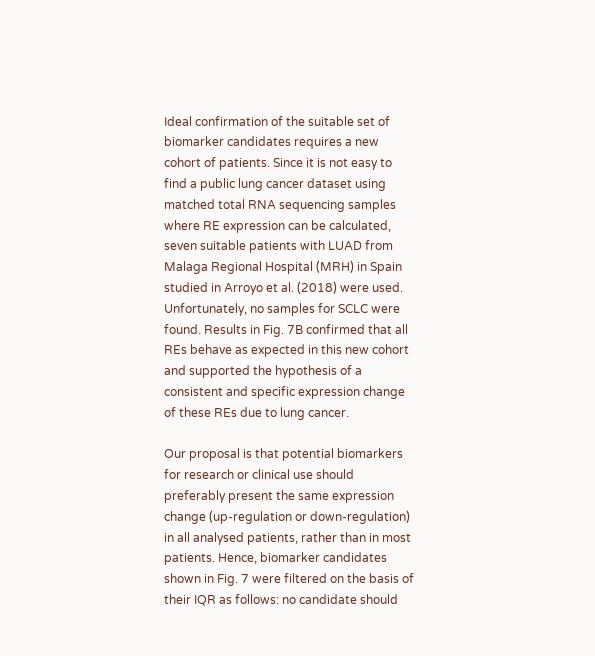Ideal confirmation of the suitable set of biomarker candidates requires a new cohort of patients. Since it is not easy to find a public lung cancer dataset using matched total RNA sequencing samples where RE expression can be calculated, seven suitable patients with LUAD from Malaga Regional Hospital (MRH) in Spain studied in Arroyo et al. (2018) were used. Unfortunately, no samples for SCLC were found. Results in Fig. 7B confirmed that all REs behave as expected in this new cohort and supported the hypothesis of a consistent and specific expression change of these REs due to lung cancer.

Our proposal is that potential biomarkers for research or clinical use should preferably present the same expression change (up-regulation or down-regulation) in all analysed patients, rather than in most patients. Hence, biomarker candidates shown in Fig. 7 were filtered on the basis of their IQR as follows: no candidate should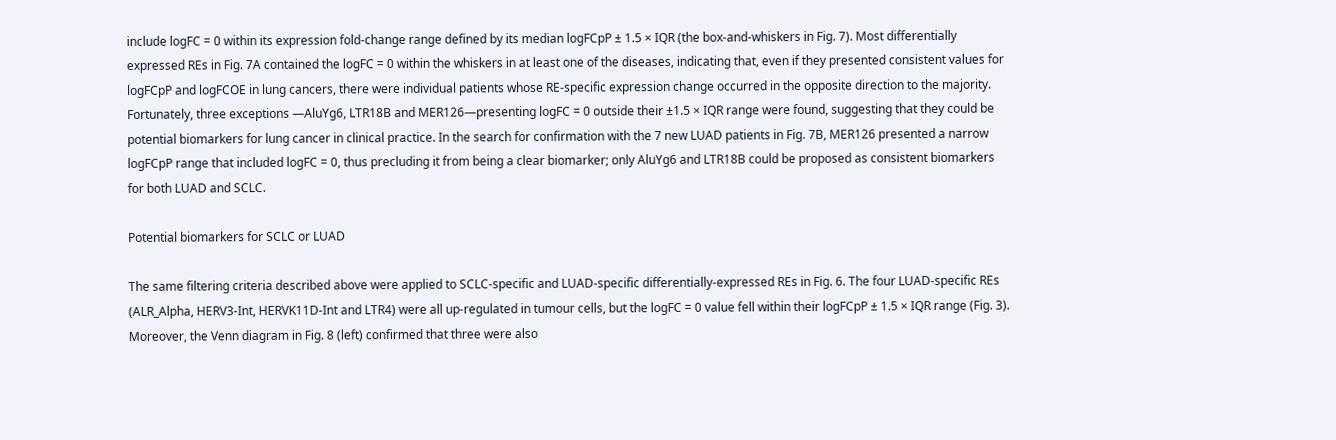include logFC = 0 within its expression fold-change range defined by its median logFCpP ± 1.5 × IQR (the box-and-whiskers in Fig. 7). Most differentially expressed REs in Fig. 7A contained the logFC = 0 within the whiskers in at least one of the diseases, indicating that, even if they presented consistent values for logFCpP and logFCOE in lung cancers, there were individual patients whose RE-specific expression change occurred in the opposite direction to the majority. Fortunately, three exceptions —AluYg6, LTR18B and MER126—presenting logFC = 0 outside their ±1.5 × IQR range were found, suggesting that they could be potential biomarkers for lung cancer in clinical practice. In the search for confirmation with the 7 new LUAD patients in Fig. 7B, MER126 presented a narrow logFCpP range that included logFC = 0, thus precluding it from being a clear biomarker; only AluYg6 and LTR18B could be proposed as consistent biomarkers for both LUAD and SCLC.

Potential biomarkers for SCLC or LUAD

The same filtering criteria described above were applied to SCLC-specific and LUAD-specific differentially-expressed REs in Fig. 6. The four LUAD-specific REs (ALR_Alpha, HERV3-Int, HERVK11D-Int and LTR4) were all up-regulated in tumour cells, but the logFC = 0 value fell within their logFCpP ± 1.5 × IQR range (Fig. 3). Moreover, the Venn diagram in Fig. 8 (left) confirmed that three were also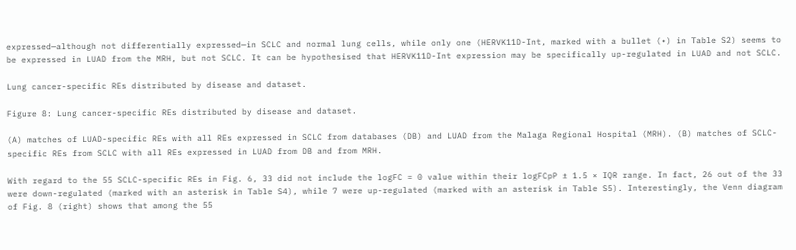expressed—although not differentially expressed—in SCLC and normal lung cells, while only one (HERVK11D-Int, marked with a bullet (•) in Table S2) seems to be expressed in LUAD from the MRH, but not SCLC. It can be hypothesised that HERVK11D-Int expression may be specifically up-regulated in LUAD and not SCLC.

Lung cancer-specific REs distributed by disease and dataset.

Figure 8: Lung cancer-specific REs distributed by disease and dataset.

(A) matches of LUAD-specific REs with all REs expressed in SCLC from databases (DB) and LUAD from the Malaga Regional Hospital (MRH). (B) matches of SCLC-specific REs from SCLC with all REs expressed in LUAD from DB and from MRH.

With regard to the 55 SCLC-specific REs in Fig. 6, 33 did not include the logFC = 0 value within their logFCpP ± 1.5 × IQR range. In fact, 26 out of the 33 were down-regulated (marked with an asterisk in Table S4), while 7 were up-regulated (marked with an asterisk in Table S5). Interestingly, the Venn diagram of Fig. 8 (right) shows that among the 55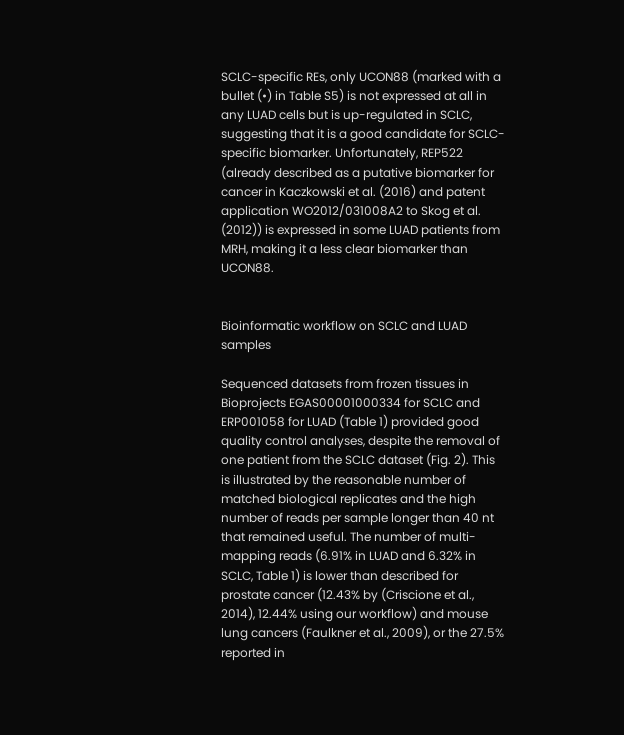SCLC-specific REs, only UCON88 (marked with a bullet (•) in Table S5) is not expressed at all in any LUAD cells but is up-regulated in SCLC, suggesting that it is a good candidate for SCLC-specific biomarker. Unfortunately, REP522 (already described as a putative biomarker for cancer in Kaczkowski et al. (2016) and patent application WO2012/031008A2 to Skog et al. (2012)) is expressed in some LUAD patients from MRH, making it a less clear biomarker than UCON88.


Bioinformatic workflow on SCLC and LUAD samples

Sequenced datasets from frozen tissues in Bioprojects EGAS00001000334 for SCLC and ERP001058 for LUAD (Table 1) provided good quality control analyses, despite the removal of one patient from the SCLC dataset (Fig. 2). This is illustrated by the reasonable number of matched biological replicates and the high number of reads per sample longer than 40 nt that remained useful. The number of multi-mapping reads (6.91% in LUAD and 6.32% in SCLC, Table 1) is lower than described for prostate cancer (12.43% by (Criscione et al., 2014), 12.44% using our workflow) and mouse lung cancers (Faulkner et al., 2009), or the 27.5% reported in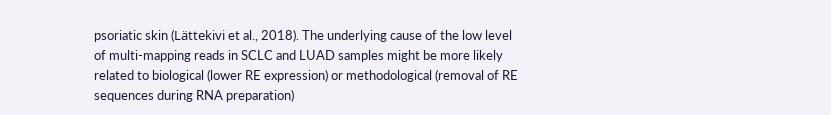psoriatic skin (Lättekivi et al., 2018). The underlying cause of the low level of multi-mapping reads in SCLC and LUAD samples might be more likely related to biological (lower RE expression) or methodological (removal of RE sequences during RNA preparation)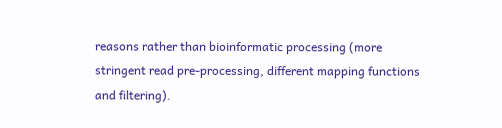reasons rather than bioinformatic processing (more stringent read pre-processing, different mapping functions and filtering).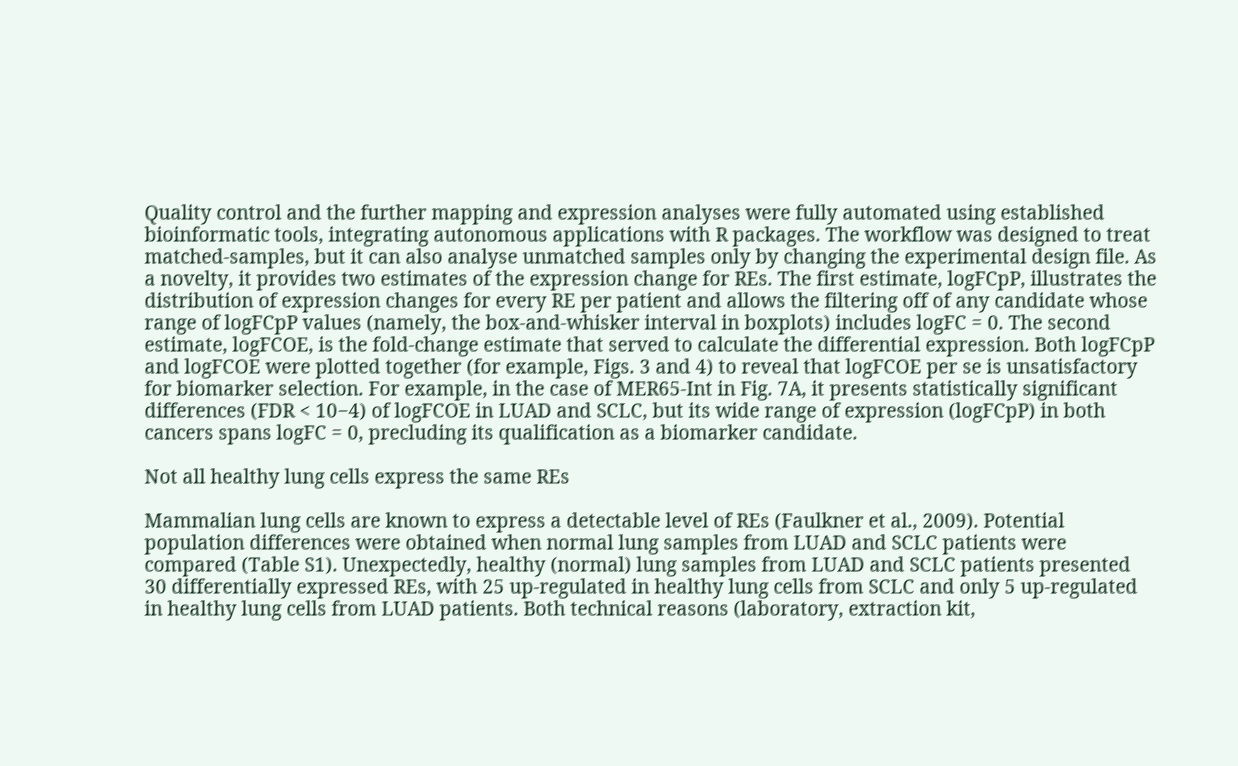Quality control and the further mapping and expression analyses were fully automated using established bioinformatic tools, integrating autonomous applications with R packages. The workflow was designed to treat matched-samples, but it can also analyse unmatched samples only by changing the experimental design file. As a novelty, it provides two estimates of the expression change for REs. The first estimate, logFCpP, illustrates the distribution of expression changes for every RE per patient and allows the filtering off of any candidate whose range of logFCpP values (namely, the box-and-whisker interval in boxplots) includes logFC = 0. The second estimate, logFCOE, is the fold-change estimate that served to calculate the differential expression. Both logFCpP and logFCOE were plotted together (for example, Figs. 3 and 4) to reveal that logFCOE per se is unsatisfactory for biomarker selection. For example, in the case of MER65-Int in Fig. 7A, it presents statistically significant differences (FDR < 10−4) of logFCOE in LUAD and SCLC, but its wide range of expression (logFCpP) in both cancers spans logFC = 0, precluding its qualification as a biomarker candidate.

Not all healthy lung cells express the same REs

Mammalian lung cells are known to express a detectable level of REs (Faulkner et al., 2009). Potential population differences were obtained when normal lung samples from LUAD and SCLC patients were compared (Table S1). Unexpectedly, healthy (normal) lung samples from LUAD and SCLC patients presented 30 differentially expressed REs, with 25 up-regulated in healthy lung cells from SCLC and only 5 up-regulated in healthy lung cells from LUAD patients. Both technical reasons (laboratory, extraction kit,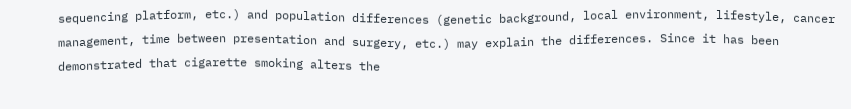sequencing platform, etc.) and population differences (genetic background, local environment, lifestyle, cancer management, time between presentation and surgery, etc.) may explain the differences. Since it has been demonstrated that cigarette smoking alters the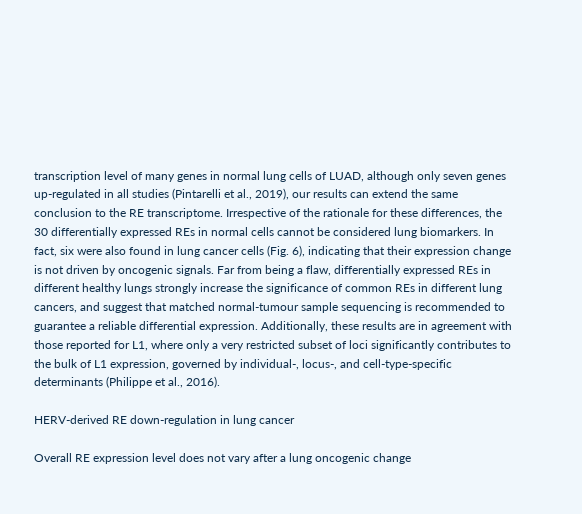transcription level of many genes in normal lung cells of LUAD, although only seven genes up-regulated in all studies (Pintarelli et al., 2019), our results can extend the same conclusion to the RE transcriptome. Irrespective of the rationale for these differences, the 30 differentially expressed REs in normal cells cannot be considered lung biomarkers. In fact, six were also found in lung cancer cells (Fig. 6), indicating that their expression change is not driven by oncogenic signals. Far from being a flaw, differentially expressed REs in different healthy lungs strongly increase the significance of common REs in different lung cancers, and suggest that matched normal-tumour sample sequencing is recommended to guarantee a reliable differential expression. Additionally, these results are in agreement with those reported for L1, where only a very restricted subset of loci significantly contributes to the bulk of L1 expression, governed by individual-, locus-, and cell-type-specific determinants (Philippe et al., 2016).

HERV-derived RE down-regulation in lung cancer

Overall RE expression level does not vary after a lung oncogenic change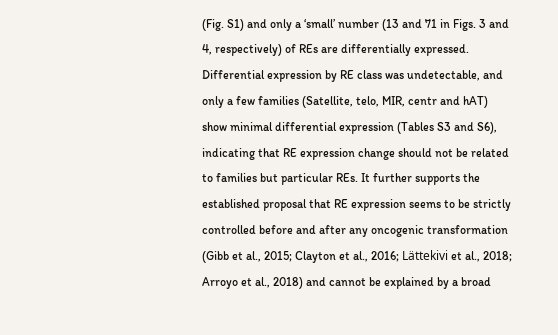(Fig. S1) and only a ‘small’ number (13 and 71 in Figs. 3 and 4, respectively) of REs are differentially expressed. Differential expression by RE class was undetectable, and only a few families (Satellite, telo, MIR, centr and hAT) show minimal differential expression (Tables S3 and S6), indicating that RE expression change should not be related to families but particular REs. It further supports the established proposal that RE expression seems to be strictly controlled before and after any oncogenic transformation (Gibb et al., 2015; Clayton et al., 2016; Lättekivi et al., 2018; Arroyo et al., 2018) and cannot be explained by a broad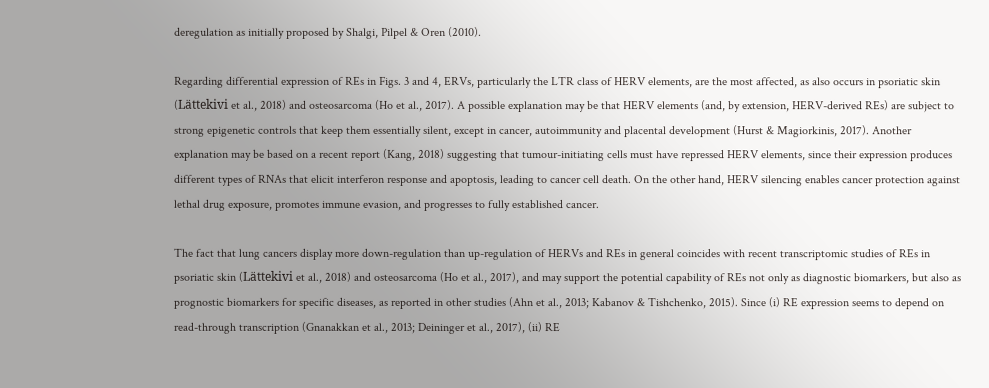deregulation as initially proposed by Shalgi, Pilpel & Oren (2010).

Regarding differential expression of REs in Figs. 3 and 4, ERVs, particularly the LTR class of HERV elements, are the most affected, as also occurs in psoriatic skin (Lättekivi et al., 2018) and osteosarcoma (Ho et al., 2017). A possible explanation may be that HERV elements (and, by extension, HERV-derived REs) are subject to strong epigenetic controls that keep them essentially silent, except in cancer, autoimmunity and placental development (Hurst & Magiorkinis, 2017). Another explanation may be based on a recent report (Kang, 2018) suggesting that tumour-initiating cells must have repressed HERV elements, since their expression produces different types of RNAs that elicit interferon response and apoptosis, leading to cancer cell death. On the other hand, HERV silencing enables cancer protection against lethal drug exposure, promotes immune evasion, and progresses to fully established cancer.

The fact that lung cancers display more down-regulation than up-regulation of HERVs and REs in general coincides with recent transcriptomic studies of REs in psoriatic skin (Lättekivi et al., 2018) and osteosarcoma (Ho et al., 2017), and may support the potential capability of REs not only as diagnostic biomarkers, but also as prognostic biomarkers for specific diseases, as reported in other studies (Ahn et al., 2013; Kabanov & Tishchenko, 2015). Since (i) RE expression seems to depend on read-through transcription (Gnanakkan et al., 2013; Deininger et al., 2017), (ii) RE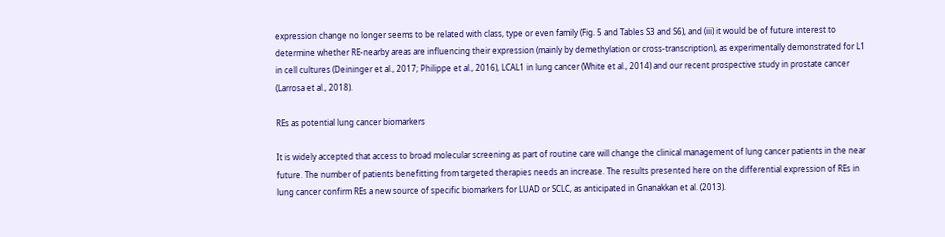expression change no longer seems to be related with class, type or even family (Fig. 5 and Tables S3 and S6), and (iii) it would be of future interest to determine whether RE-nearby areas are influencing their expression (mainly by demethylation or cross-transcription), as experimentally demonstrated for L1 in cell cultures (Deininger et al., 2017; Philippe et al., 2016), LCAL1 in lung cancer (White et al., 2014) and our recent prospective study in prostate cancer (Larrosa et al., 2018).

REs as potential lung cancer biomarkers

It is widely accepted that access to broad molecular screening as part of routine care will change the clinical management of lung cancer patients in the near future. The number of patients benefitting from targeted therapies needs an increase. The results presented here on the differential expression of REs in lung cancer confirm REs a new source of specific biomarkers for LUAD or SCLC, as anticipated in Gnanakkan et al. (2013).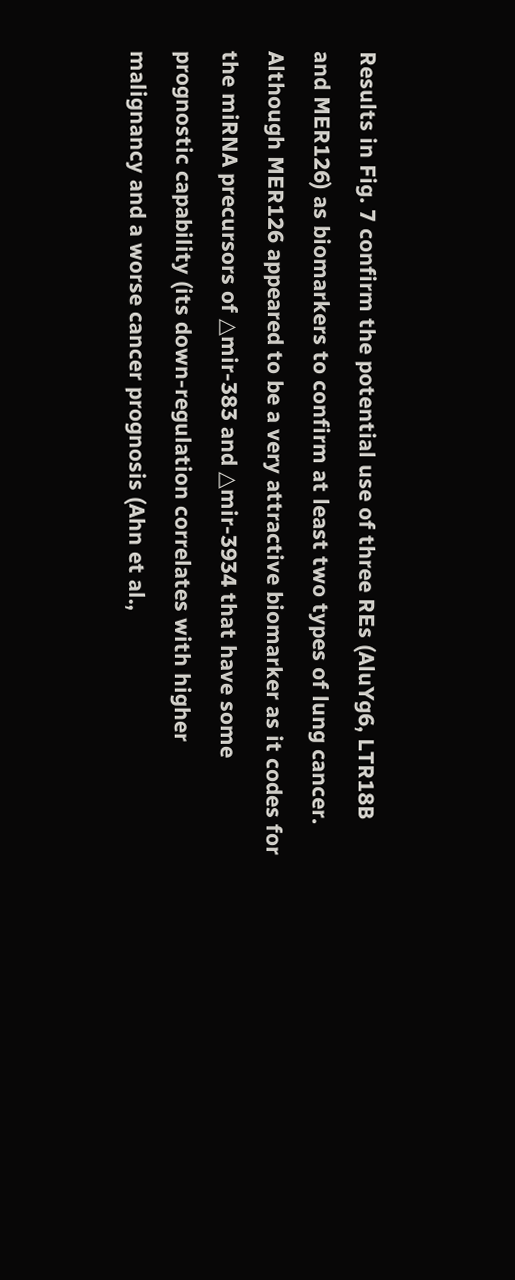Results in Fig. 7 confirm the potential use of three REs (AluYg6, LTR18B and MER126) as biomarkers to confirm at least two types of lung cancer. Although MER126 appeared to be a very attractive biomarker as it codes for the miRNA precursors of △mir-383 and △mir-3934 that have some prognostic capability (its down-regulation correlates with higher malignancy and a worse cancer prognosis (Ahn et al.,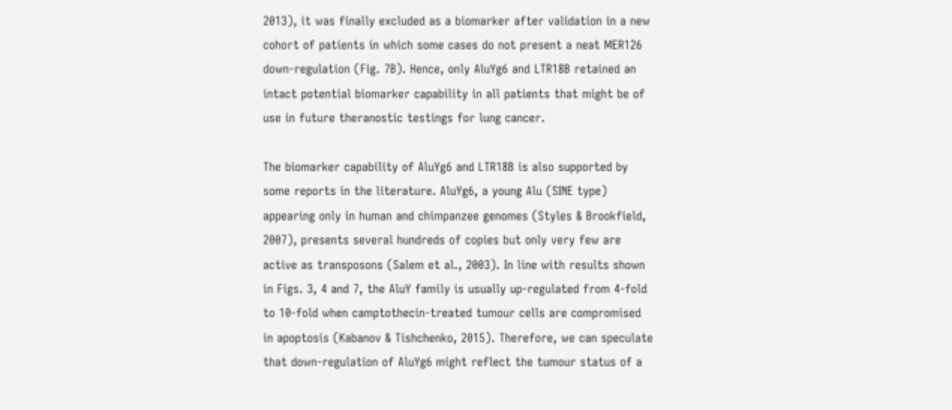2013), it was finally excluded as a biomarker after validation in a new cohort of patients in which some cases do not present a neat MER126 down-regulation (Fig. 7B). Hence, only AluYg6 and LTR18B retained an intact potential biomarker capability in all patients that might be of use in future theranostic testings for lung cancer.

The biomarker capability of AluYg6 and LTR18B is also supported by some reports in the literature. AluYg6, a young Alu (SINE type) appearing only in human and chimpanzee genomes (Styles & Brookfield, 2007), presents several hundreds of copies but only very few are active as transposons (Salem et al., 2003). In line with results shown in Figs. 3, 4 and 7, the AluY family is usually up-regulated from 4-fold to 10-fold when camptothecin-treated tumour cells are compromised in apoptosis (Kabanov & Tishchenko, 2015). Therefore, we can speculate that down-regulation of AluYg6 might reflect the tumour status of a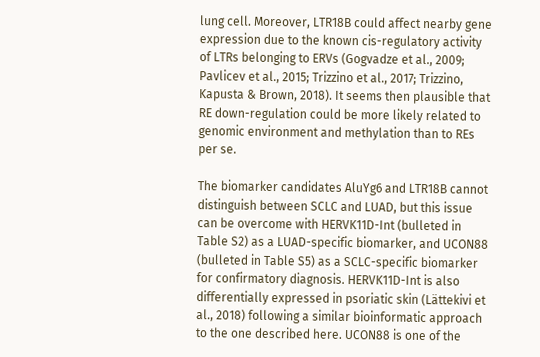lung cell. Moreover, LTR18B could affect nearby gene expression due to the known cis-regulatory activity of LTRs belonging to ERVs (Gogvadze et al., 2009; Pavlicev et al., 2015; Trizzino et al., 2017; Trizzino, Kapusta & Brown, 2018). It seems then plausible that RE down-regulation could be more likely related to genomic environment and methylation than to REs per se.

The biomarker candidates AluYg6 and LTR18B cannot distinguish between SCLC and LUAD, but this issue can be overcome with HERVK11D-Int (bulleted in Table S2) as a LUAD-specific biomarker, and UCON88 (bulleted in Table S5) as a SCLC-specific biomarker for confirmatory diagnosis. HERVK11D-Int is also differentially expressed in psoriatic skin (Lättekivi et al., 2018) following a similar bioinformatic approach to the one described here. UCON88 is one of the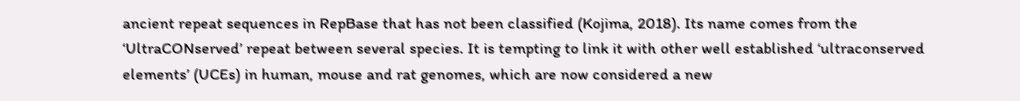ancient repeat sequences in RepBase that has not been classified (Kojima, 2018). Its name comes from the ‘UltraCONserved’ repeat between several species. It is tempting to link it with other well established ‘ultraconserved elements’ (UCEs) in human, mouse and rat genomes, which are now considered a new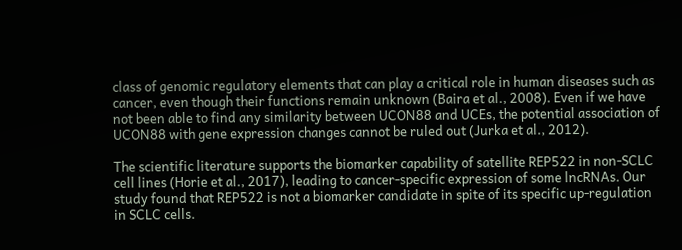class of genomic regulatory elements that can play a critical role in human diseases such as cancer, even though their functions remain unknown (Baira et al., 2008). Even if we have not been able to find any similarity between UCON88 and UCEs, the potential association of UCON88 with gene expression changes cannot be ruled out (Jurka et al., 2012).

The scientific literature supports the biomarker capability of satellite REP522 in non-SCLC cell lines (Horie et al., 2017), leading to cancer-specific expression of some lncRNAs. Our study found that REP522 is not a biomarker candidate in spite of its specific up-regulation in SCLC cells.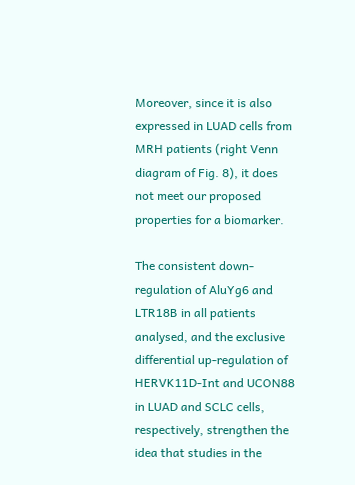Moreover, since it is also expressed in LUAD cells from MRH patients (right Venn diagram of Fig. 8), it does not meet our proposed properties for a biomarker.

The consistent down-regulation of AluYg6 and LTR18B in all patients analysed, and the exclusive differential up-regulation of HERVK11D-Int and UCON88 in LUAD and SCLC cells, respectively, strengthen the idea that studies in the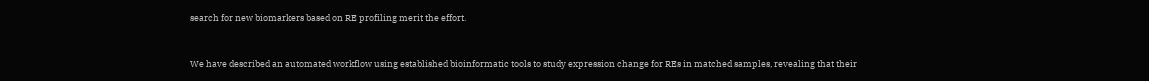search for new biomarkers based on RE profiling merit the effort.


We have described an automated workflow using established bioinformatic tools to study expression change for REs in matched samples, revealing that their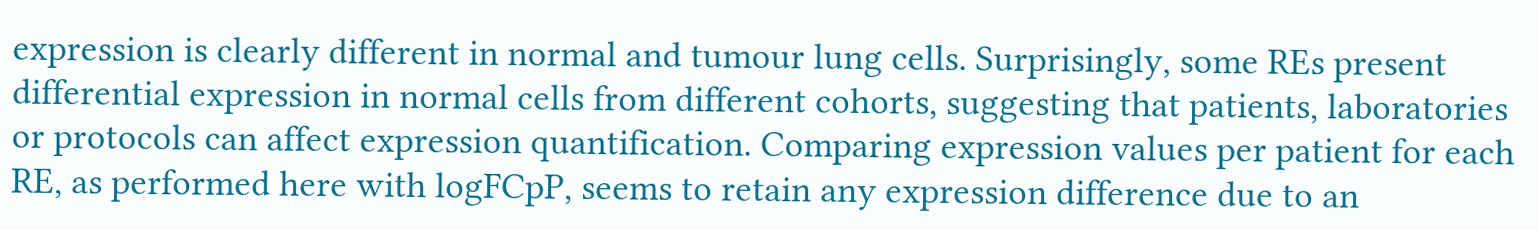expression is clearly different in normal and tumour lung cells. Surprisingly, some REs present differential expression in normal cells from different cohorts, suggesting that patients, laboratories or protocols can affect expression quantification. Comparing expression values per patient for each RE, as performed here with logFCpP, seems to retain any expression difference due to an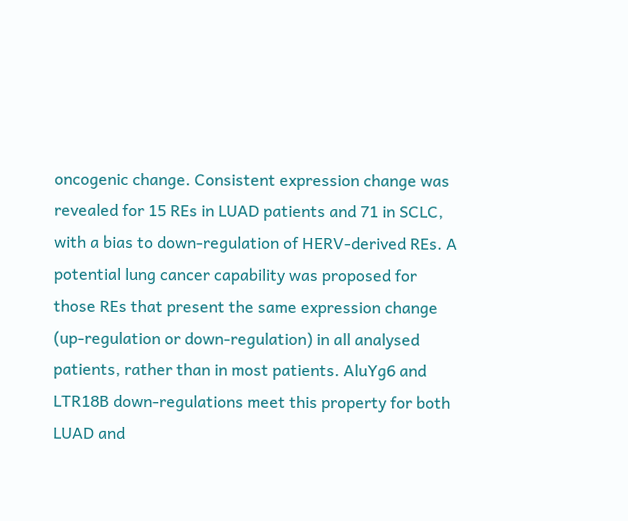oncogenic change. Consistent expression change was revealed for 15 REs in LUAD patients and 71 in SCLC, with a bias to down-regulation of HERV-derived REs. A potential lung cancer capability was proposed for those REs that present the same expression change (up-regulation or down-regulation) in all analysed patients, rather than in most patients. AluYg6 and LTR18B down-regulations meet this property for both LUAD and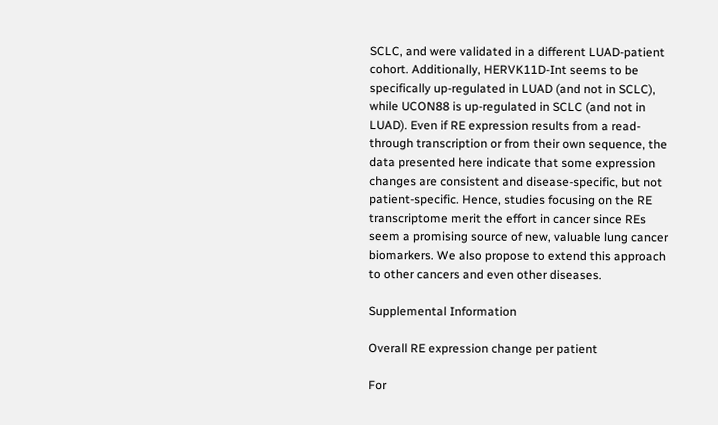SCLC, and were validated in a different LUAD-patient cohort. Additionally, HERVK11D-Int seems to be specifically up-regulated in LUAD (and not in SCLC), while UCON88 is up-regulated in SCLC (and not in LUAD). Even if RE expression results from a read-through transcription or from their own sequence, the data presented here indicate that some expression changes are consistent and disease-specific, but not patient-specific. Hence, studies focusing on the RE transcriptome merit the effort in cancer since REs seem a promising source of new, valuable lung cancer biomarkers. We also propose to extend this approach to other cancers and even other diseases.

Supplemental Information

Overall RE expression change per patient

For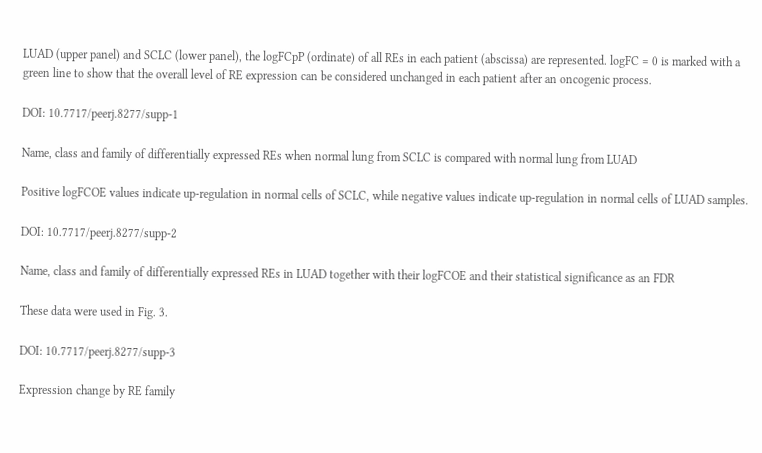LUAD (upper panel) and SCLC (lower panel), the logFCpP (ordinate) of all REs in each patient (abscissa) are represented. logFC = 0 is marked with a green line to show that the overall level of RE expression can be considered unchanged in each patient after an oncogenic process.

DOI: 10.7717/peerj.8277/supp-1

Name, class and family of differentially expressed REs when normal lung from SCLC is compared with normal lung from LUAD

Positive logFCOE values indicate up-regulation in normal cells of SCLC, while negative values indicate up-regulation in normal cells of LUAD samples.

DOI: 10.7717/peerj.8277/supp-2

Name, class and family of differentially expressed REs in LUAD together with their logFCOE and their statistical significance as an FDR

These data were used in Fig. 3.

DOI: 10.7717/peerj.8277/supp-3

Expression change by RE family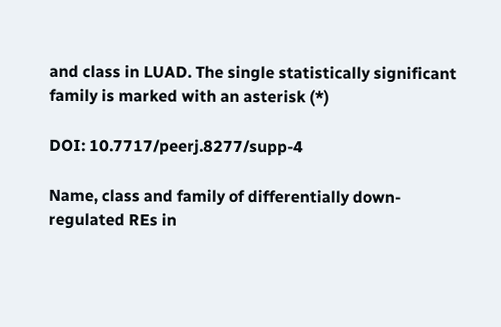and class in LUAD. The single statistically significant family is marked with an asterisk (*)

DOI: 10.7717/peerj.8277/supp-4

Name, class and family of differentially down-regulated REs in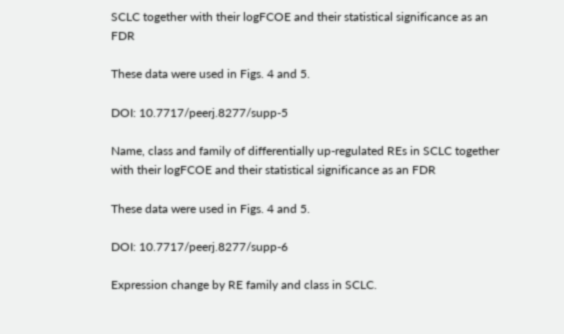SCLC together with their logFCOE and their statistical significance as an FDR

These data were used in Figs. 4 and 5.

DOI: 10.7717/peerj.8277/supp-5

Name, class and family of differentially up-regulated REs in SCLC together with their logFCOE and their statistical significance as an FDR

These data were used in Figs. 4 and 5.

DOI: 10.7717/peerj.8277/supp-6

Expression change by RE family and class in SCLC.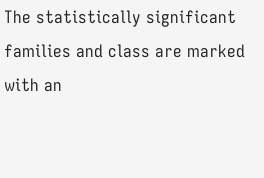The statistically significant families and class are marked with an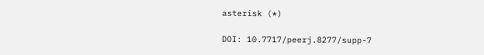asterisk (*)

DOI: 10.7717/peerj.8277/supp-7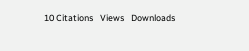10 Citations   Views   Downloads